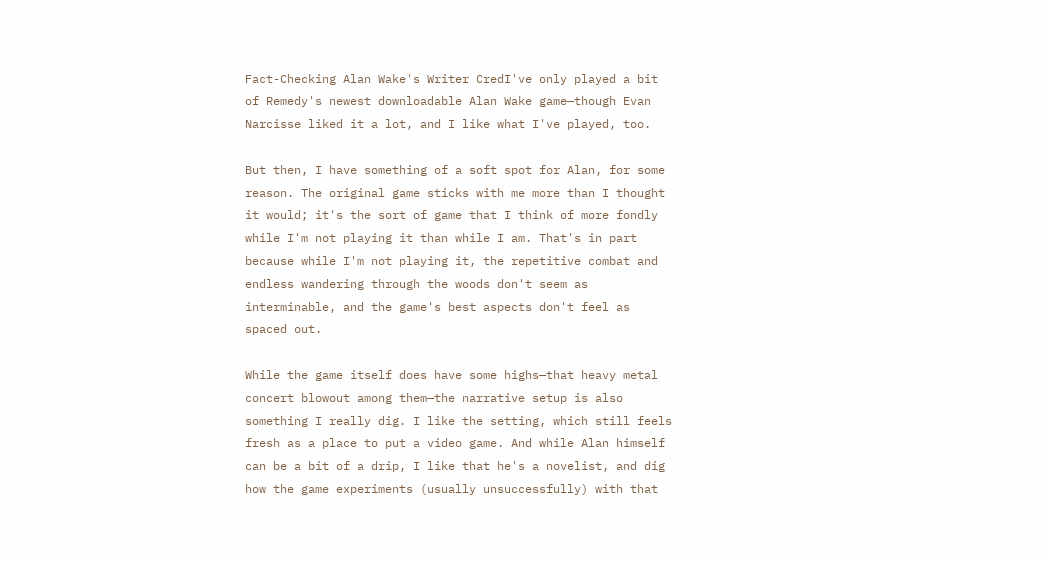Fact-Checking Alan Wake's Writer CredI've only played a bit of Remedy's newest downloadable Alan Wake game—though Evan Narcisse liked it a lot, and I like what I've played, too.

But then, I have something of a soft spot for Alan, for some reason. The original game sticks with me more than I thought it would; it's the sort of game that I think of more fondly while I'm not playing it than while I am. That's in part because while I'm not playing it, the repetitive combat and endless wandering through the woods don't seem as interminable, and the game's best aspects don't feel as spaced out.

While the game itself does have some highs—that heavy metal concert blowout among them—the narrative setup is also something I really dig. I like the setting, which still feels fresh as a place to put a video game. And while Alan himself can be a bit of a drip, I like that he's a novelist, and dig how the game experiments (usually unsuccessfully) with that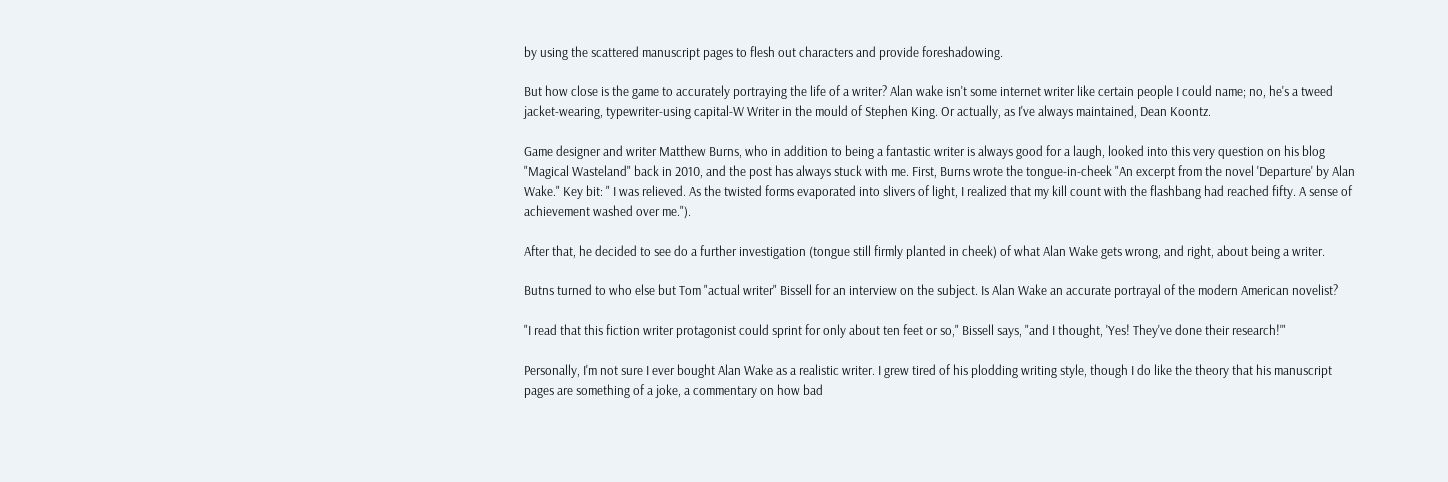by using the scattered manuscript pages to flesh out characters and provide foreshadowing.

But how close is the game to accurately portraying the life of a writer? Alan wake isn't some internet writer like certain people I could name; no, he's a tweed jacket-wearing, typewriter-using capital-W Writer in the mould of Stephen King. Or actually, as I've always maintained, Dean Koontz.

Game designer and writer Matthew Burns, who in addition to being a fantastic writer is always good for a laugh, looked into this very question on his blog "Magical Wasteland" back in 2010, and the post has always stuck with me. First, Burns wrote the tongue-in-cheek "An excerpt from the novel 'Departure' by Alan Wake." Key bit: " I was relieved. As the twisted forms evaporated into slivers of light, I realized that my kill count with the flashbang had reached fifty. A sense of achievement washed over me.").

After that, he decided to see do a further investigation (tongue still firmly planted in cheek) of what Alan Wake gets wrong, and right, about being a writer.

Butns turned to who else but Tom "actual writer" Bissell for an interview on the subject. Is Alan Wake an accurate portrayal of the modern American novelist?

"I read that this fiction writer protagonist could sprint for only about ten feet or so," Bissell says, "and I thought, 'Yes! They've done their research!'"

Personally, I'm not sure I ever bought Alan Wake as a realistic writer. I grew tired of his plodding writing style, though I do like the theory that his manuscript pages are something of a joke, a commentary on how bad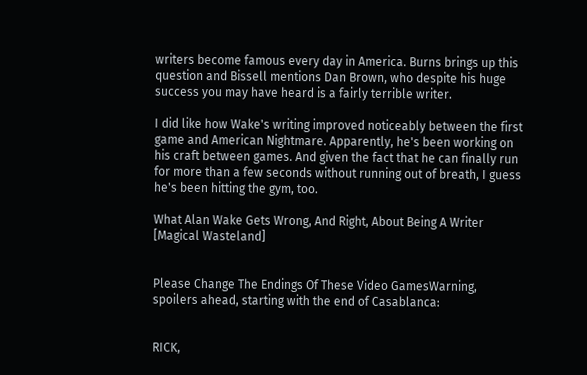writers become famous every day in America. Burns brings up this question and Bissell mentions Dan Brown, who despite his huge success you may have heard is a fairly terrible writer.

I did like how Wake's writing improved noticeably between the first game and American Nightmare. Apparently, he's been working on his craft between games. And given the fact that he can finally run for more than a few seconds without running out of breath, I guess he's been hitting the gym, too.

What Alan Wake Gets Wrong, And Right, About Being A Writer [Magical Wasteland]


Please Change The Endings Of These Video GamesWarning, spoilers ahead, starting with the end of Casablanca:


RICK,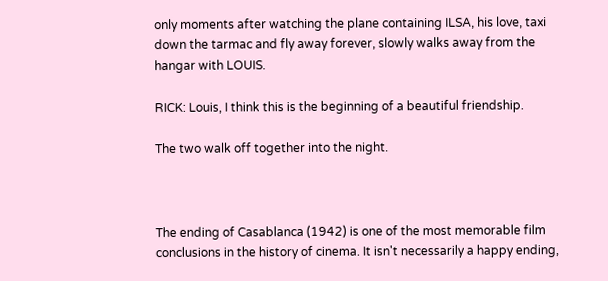only moments after watching the plane containing ILSA, his love, taxi down the tarmac and fly away forever, slowly walks away from the hangar with LOUIS.

RICK: Louis, I think this is the beginning of a beautiful friendship.

The two walk off together into the night.



The ending of Casablanca (1942) is one of the most memorable film conclusions in the history of cinema. It isn't necessarily a happy ending,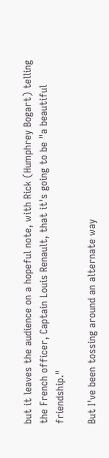but it leaves the audience on a hopeful note, with Rick (Humphrey Bogart) telling the French officer, Captain Louis Renault, that it's going to be "a beautiful friendship."

But I've been tossing around an alternate way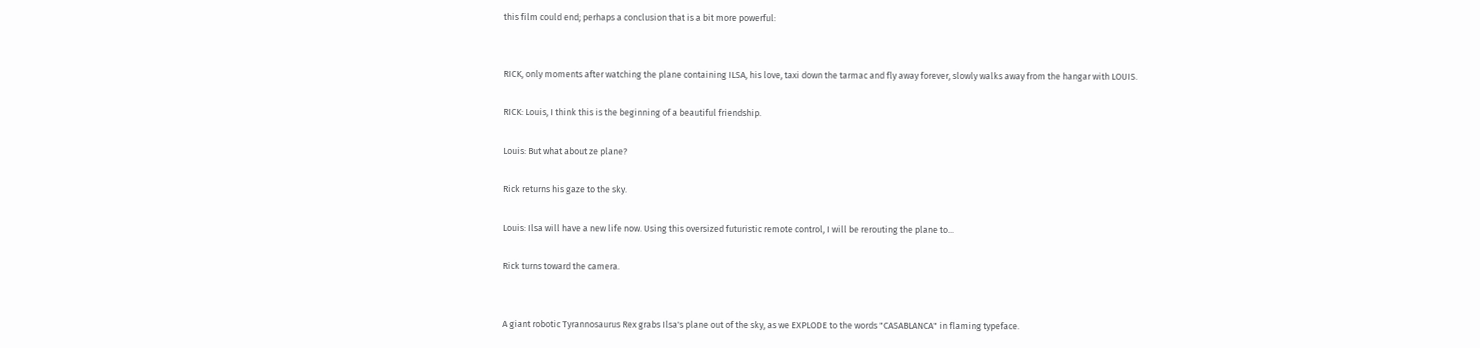this film could end; perhaps a conclusion that is a bit more powerful:


RICK, only moments after watching the plane containing ILSA, his love, taxi down the tarmac and fly away forever, slowly walks away from the hangar with LOUIS.

RICK: Louis, I think this is the beginning of a beautiful friendship.

Louis: But what about ze plane?

Rick returns his gaze to the sky.

Louis: Ilsa will have a new life now. Using this oversized futuristic remote control, I will be rerouting the plane to...

Rick turns toward the camera.


A giant robotic Tyrannosaurus Rex grabs Ilsa's plane out of the sky, as we EXPLODE to the words "CASABLANCA" in flaming typeface.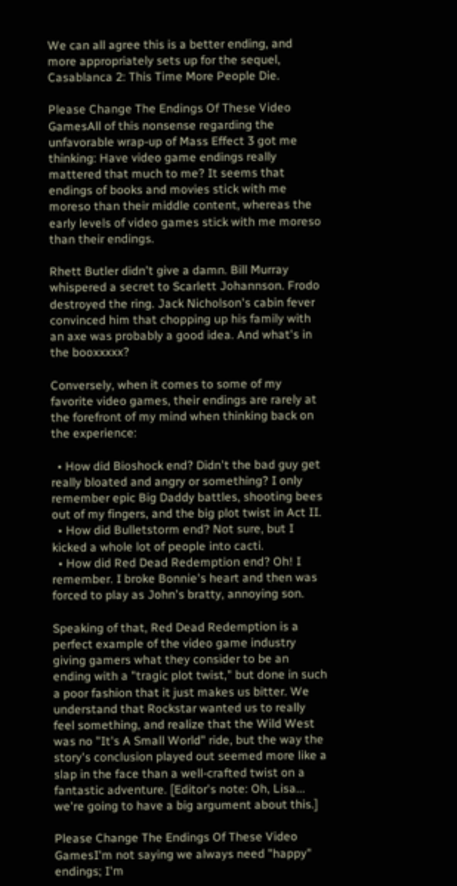We can all agree this is a better ending, and more appropriately sets up for the sequel, Casablanca 2: This Time More People Die.

Please Change The Endings Of These Video GamesAll of this nonsense regarding the unfavorable wrap-up of Mass Effect 3 got me thinking: Have video game endings really mattered that much to me? It seems that endings of books and movies stick with me moreso than their middle content, whereas the early levels of video games stick with me moreso than their endings.

Rhett Butler didn't give a damn. Bill Murray whispered a secret to Scarlett Johannson. Frodo destroyed the ring. Jack Nicholson's cabin fever convinced him that chopping up his family with an axe was probably a good idea. And what's in the booxxxxx?

Conversely, when it comes to some of my favorite video games, their endings are rarely at the forefront of my mind when thinking back on the experience:

  • How did Bioshock end? Didn't the bad guy get really bloated and angry or something? I only remember epic Big Daddy battles, shooting bees out of my fingers, and the big plot twist in Act II.
  • How did Bulletstorm end? Not sure, but I kicked a whole lot of people into cacti.
  • How did Red Dead Redemption end? Oh! I remember. I broke Bonnie's heart and then was forced to play as John's bratty, annoying son.

Speaking of that, Red Dead Redemption is a perfect example of the video game industry giving gamers what they consider to be an ending with a "tragic plot twist," but done in such a poor fashion that it just makes us bitter. We understand that Rockstar wanted us to really feel something, and realize that the Wild West was no "It's A Small World" ride, but the way the story's conclusion played out seemed more like a slap in the face than a well-crafted twist on a fantastic adventure. [Editor's note: Oh, Lisa... we're going to have a big argument about this.]

Please Change The Endings Of These Video GamesI'm not saying we always need "happy" endings; I'm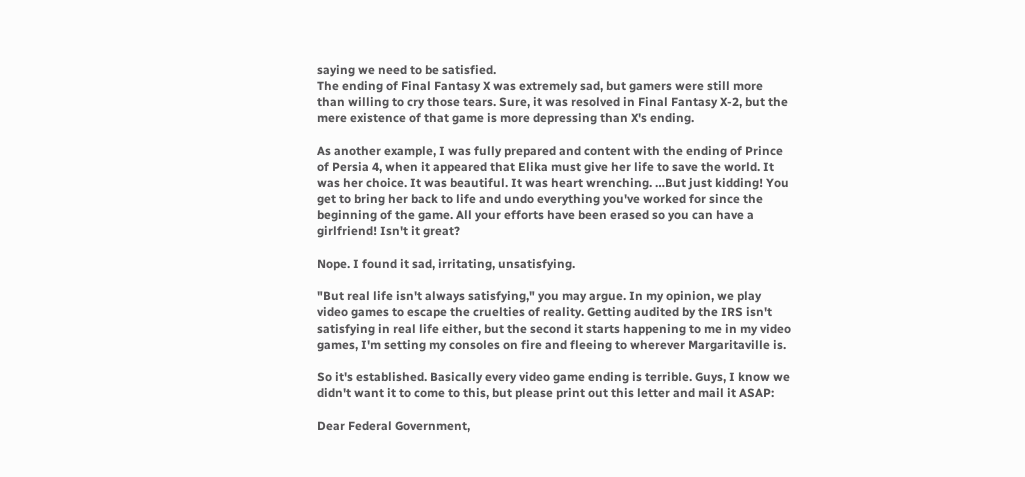saying we need to be satisfied.
The ending of Final Fantasy X was extremely sad, but gamers were still more than willing to cry those tears. Sure, it was resolved in Final Fantasy X-2, but the mere existence of that game is more depressing than X's ending.

As another example, I was fully prepared and content with the ending of Prince of Persia 4, when it appeared that Elika must give her life to save the world. It was her choice. It was beautiful. It was heart wrenching. …But just kidding! You get to bring her back to life and undo everything you've worked for since the beginning of the game. All your efforts have been erased so you can have a girlfriend! Isn't it great?

Nope. I found it sad, irritating, unsatisfying.

"But real life isn't always satisfying," you may argue. In my opinion, we play video games to escape the cruelties of reality. Getting audited by the IRS isn't satisfying in real life either, but the second it starts happening to me in my video games, I'm setting my consoles on fire and fleeing to wherever Margaritaville is.

So it's established. Basically every video game ending is terrible. Guys, I know we didn't want it to come to this, but please print out this letter and mail it ASAP:

Dear Federal Government,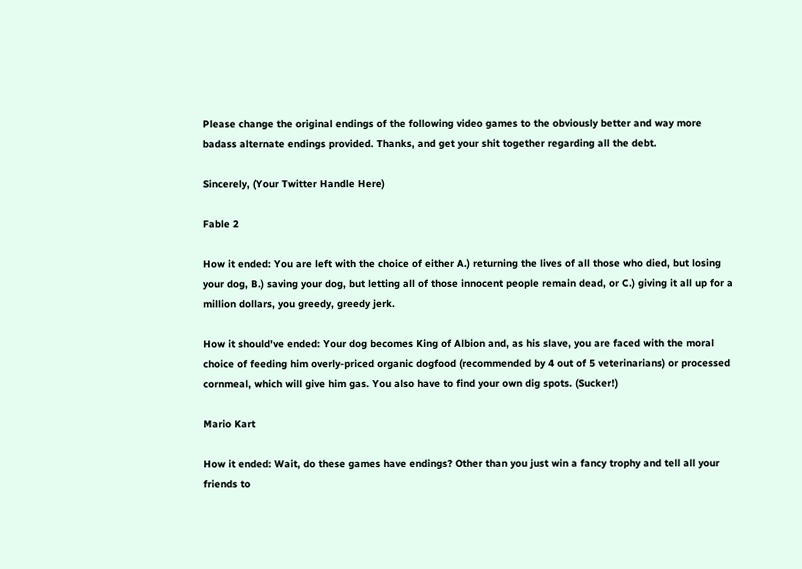Please change the original endings of the following video games to the obviously better and way more badass alternate endings provided. Thanks, and get your shit together regarding all the debt.

Sincerely, (Your Twitter Handle Here)

Fable 2

How it ended: You are left with the choice of either A.) returning the lives of all those who died, but losing your dog, B.) saving your dog, but letting all of those innocent people remain dead, or C.) giving it all up for a million dollars, you greedy, greedy jerk.

How it should've ended: Your dog becomes King of Albion and, as his slave, you are faced with the moral choice of feeding him overly-priced organic dogfood (recommended by 4 out of 5 veterinarians) or processed cornmeal, which will give him gas. You also have to find your own dig spots. (Sucker!)

Mario Kart

How it ended: Wait, do these games have endings? Other than you just win a fancy trophy and tell all your friends to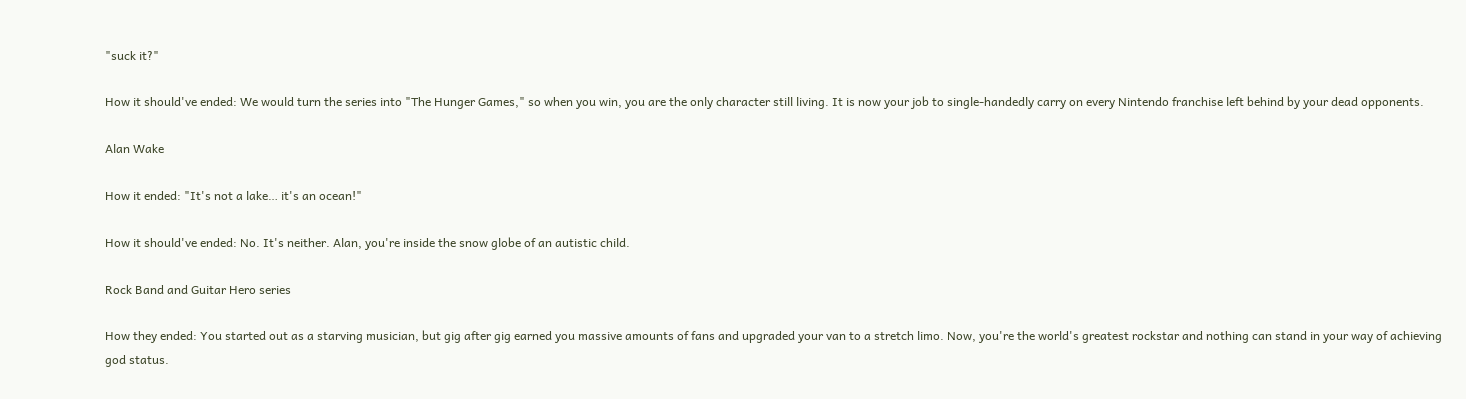"suck it?"

How it should've ended: We would turn the series into "The Hunger Games," so when you win, you are the only character still living. It is now your job to single-handedly carry on every Nintendo franchise left behind by your dead opponents.

Alan Wake

How it ended: "It's not a lake… it's an ocean!"

How it should've ended: No. It's neither. Alan, you're inside the snow globe of an autistic child.

Rock Band and Guitar Hero series

How they ended: You started out as a starving musician, but gig after gig earned you massive amounts of fans and upgraded your van to a stretch limo. Now, you're the world's greatest rockstar and nothing can stand in your way of achieving god status.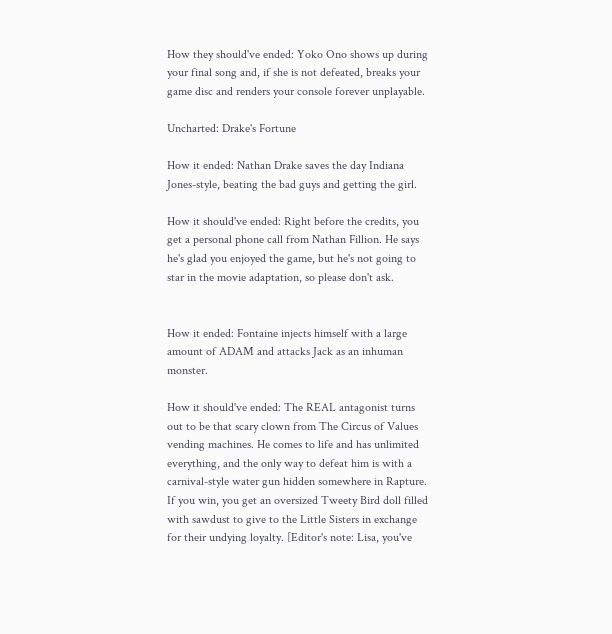How they should've ended: Yoko Ono shows up during your final song and, if she is not defeated, breaks your game disc and renders your console forever unplayable.

Uncharted: Drake's Fortune

How it ended: Nathan Drake saves the day Indiana Jones-style, beating the bad guys and getting the girl.

How it should've ended: Right before the credits, you get a personal phone call from Nathan Fillion. He says he's glad you enjoyed the game, but he's not going to star in the movie adaptation, so please don't ask.


How it ended: Fontaine injects himself with a large amount of ADAM and attacks Jack as an inhuman monster.

How it should've ended: The REAL antagonist turns out to be that scary clown from The Circus of Values vending machines. He comes to life and has unlimited everything, and the only way to defeat him is with a carnival-style water gun hidden somewhere in Rapture. If you win, you get an oversized Tweety Bird doll filled with sawdust to give to the Little Sisters in exchange for their undying loyalty. [Editor's note: Lisa, you've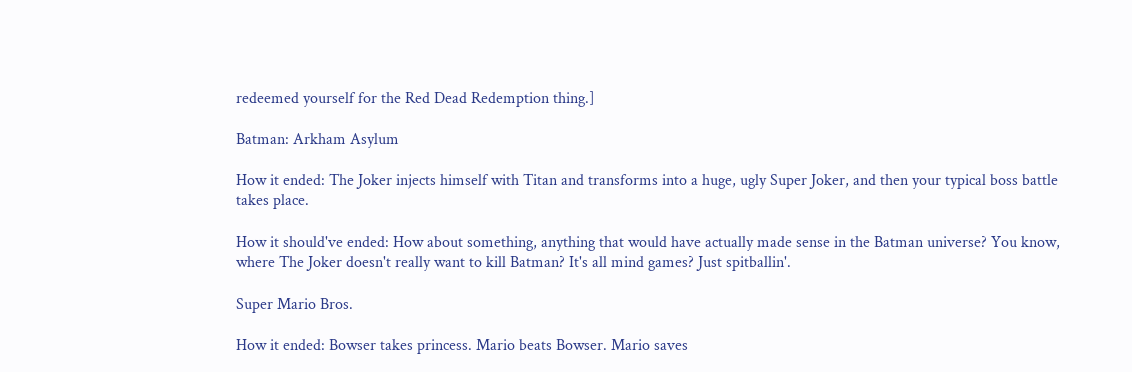redeemed yourself for the Red Dead Redemption thing.]

Batman: Arkham Asylum

How it ended: The Joker injects himself with Titan and transforms into a huge, ugly Super Joker, and then your typical boss battle takes place.

How it should've ended: How about something, anything that would have actually made sense in the Batman universe? You know, where The Joker doesn't really want to kill Batman? It's all mind games? Just spitballin'.

Super Mario Bros.

How it ended: Bowser takes princess. Mario beats Bowser. Mario saves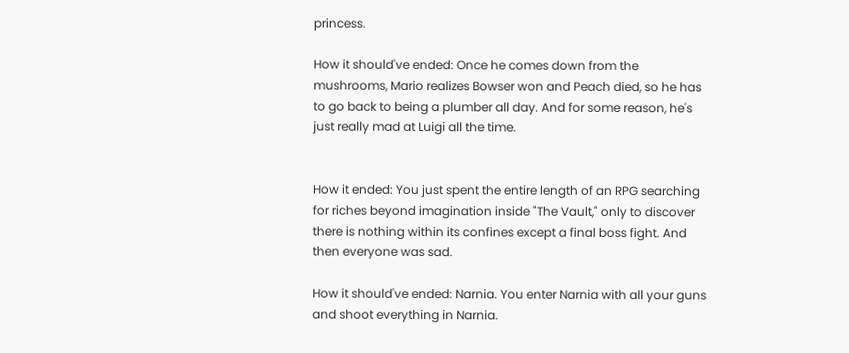princess.

How it should've ended: Once he comes down from the mushrooms, Mario realizes Bowser won and Peach died, so he has to go back to being a plumber all day. And for some reason, he's just really mad at Luigi all the time.


How it ended: You just spent the entire length of an RPG searching for riches beyond imagination inside "The Vault," only to discover there is nothing within its confines except a final boss fight. And then everyone was sad.

How it should've ended: Narnia. You enter Narnia with all your guns and shoot everything in Narnia.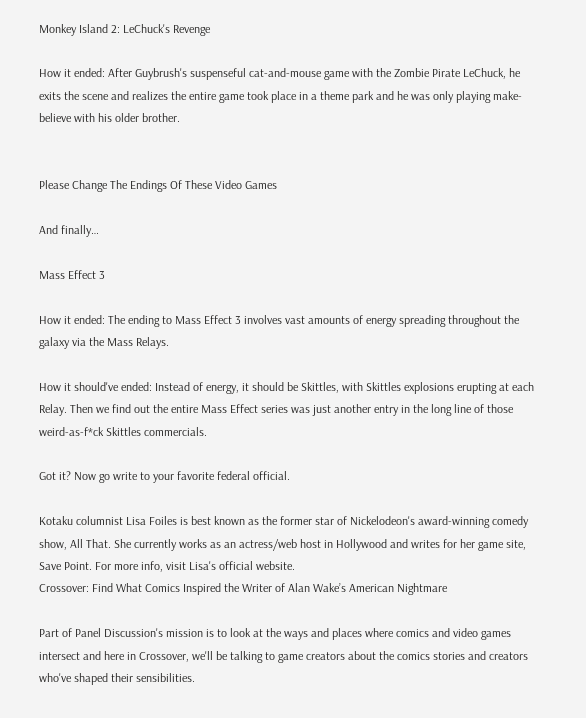Monkey Island 2: LeChuck's Revenge

How it ended: After Guybrush's suspenseful cat-and-mouse game with the Zombie Pirate LeChuck, he exits the scene and realizes the entire game took place in a theme park and he was only playing make-believe with his older brother.


Please Change The Endings Of These Video Games

And finally…

Mass Effect 3

How it ended: The ending to Mass Effect 3 involves vast amounts of energy spreading throughout the galaxy via the Mass Relays.

How it should've ended: Instead of energy, it should be Skittles, with Skittles explosions erupting at each Relay. Then we find out the entire Mass Effect series was just another entry in the long line of those weird-as-f*ck Skittles commercials.

Got it? Now go write to your favorite federal official.

Kotaku columnist Lisa Foiles is best known as the former star of Nickelodeon's award-winning comedy show, All That. She currently works as an actress/web host in Hollywood and writes for her game site, Save Point. For more info, visit Lisa's official website.
Crossover: Find What Comics Inspired the Writer of Alan Wake’s American Nightmare

Part of Panel Discussion's mission is to look at the ways and places where comics and video games intersect and here in Crossover, we'll be talking to game creators about the comics stories and creators who've shaped their sensibilities.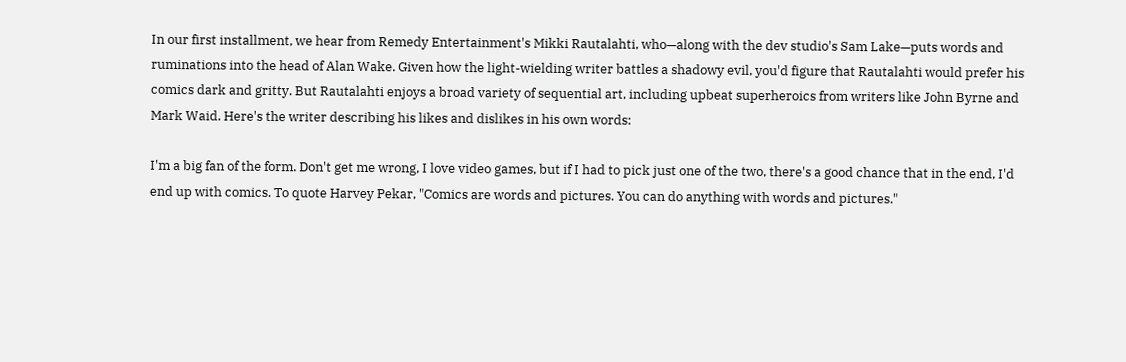In our first installment, we hear from Remedy Entertainment's Mikki Rautalahti, who—along with the dev studio's Sam Lake—puts words and ruminations into the head of Alan Wake. Given how the light-wielding writer battles a shadowy evil, you'd figure that Rautalahti would prefer his comics dark and gritty. But Rautalahti enjoys a broad variety of sequential art, including upbeat superheroics from writers like John Byrne and Mark Waid. Here's the writer describing his likes and dislikes in his own words:

I'm a big fan of the form. Don't get me wrong, I love video games, but if I had to pick just one of the two, there's a good chance that in the end, I'd end up with comics. To quote Harvey Pekar, "Comics are words and pictures. You can do anything with words and pictures."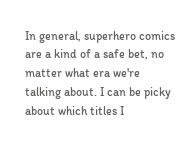In general, superhero comics are a kind of a safe bet, no matter what era we're talking about. I can be picky about which titles I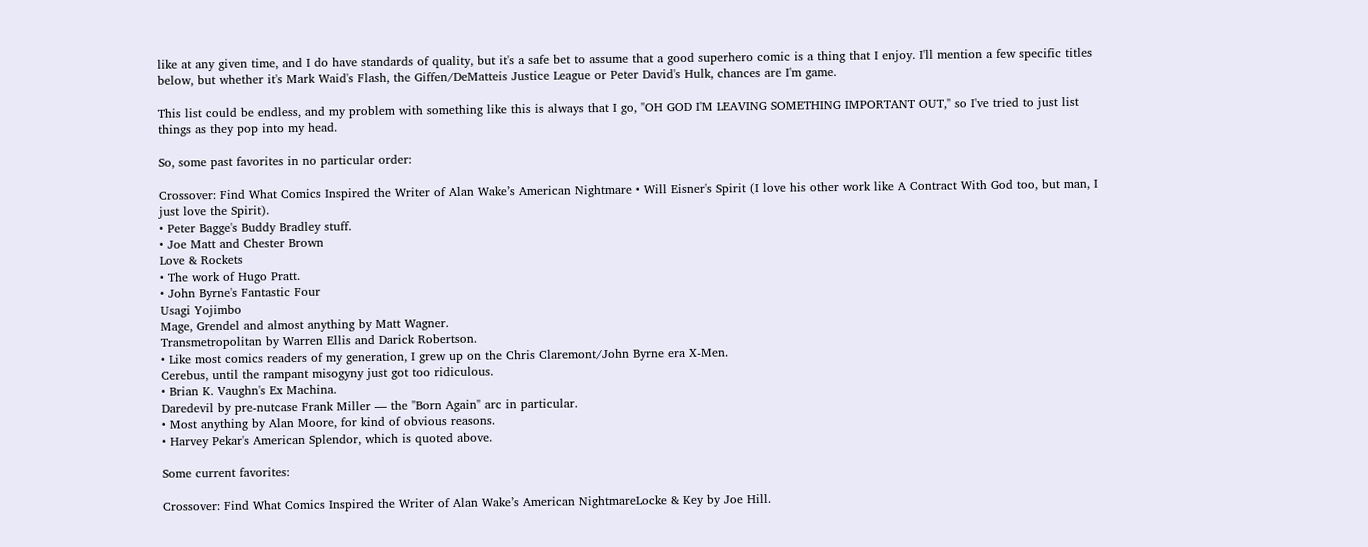like at any given time, and I do have standards of quality, but it's a safe bet to assume that a good superhero comic is a thing that I enjoy. I'll mention a few specific titles below, but whether it's Mark Waid's Flash, the Giffen/DeMatteis Justice League or Peter David's Hulk, chances are I'm game.

This list could be endless, and my problem with something like this is always that I go, "OH GOD I'M LEAVING SOMETHING IMPORTANT OUT," so I've tried to just list things as they pop into my head.

So, some past favorites in no particular order:

Crossover: Find What Comics Inspired the Writer of Alan Wake’s American Nightmare • Will Eisner's Spirit (I love his other work like A Contract With God too, but man, I just love the Spirit).
• Peter Bagge's Buddy Bradley stuff.
• Joe Matt and Chester Brown
Love & Rockets
• The work of Hugo Pratt.
• John Byrne's Fantastic Four
Usagi Yojimbo
Mage, Grendel and almost anything by Matt Wagner.
Transmetropolitan by Warren Ellis and Darick Robertson.
• Like most comics readers of my generation, I grew up on the Chris Claremont/John Byrne era X-Men.
Cerebus, until the rampant misogyny just got too ridiculous.
• Brian K. Vaughn's Ex Machina.
Daredevil by pre-nutcase Frank Miller — the "Born Again" arc in particular.
• Most anything by Alan Moore, for kind of obvious reasons.
• Harvey Pekar's American Splendor, which is quoted above.

Some current favorites:

Crossover: Find What Comics Inspired the Writer of Alan Wake’s American NightmareLocke & Key by Joe Hill.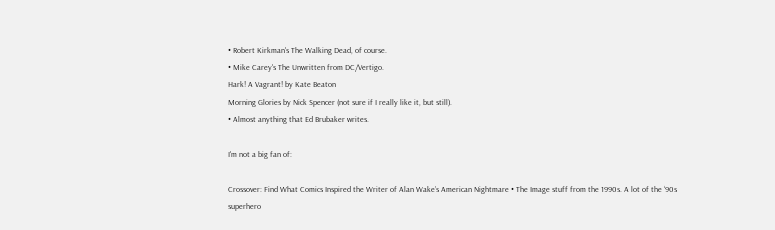• Robert Kirkman's The Walking Dead, of course.
• Mike Carey's The Unwritten from DC/Vertigo.
Hark! A Vagrant! by Kate Beaton
Morning Glories by Nick Spencer (not sure if I really like it, but still).
• Almost anything that Ed Brubaker writes.

I'm not a big fan of:

Crossover: Find What Comics Inspired the Writer of Alan Wake’s American Nightmare • The Image stuff from the 1990s. A lot of the ‘90s superhero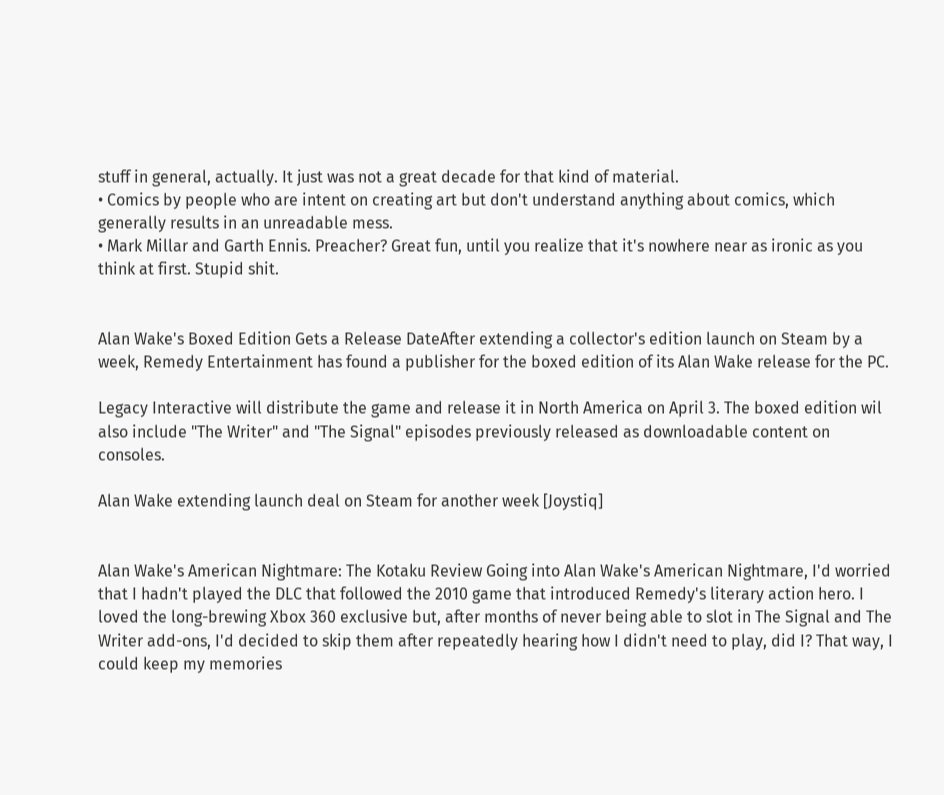stuff in general, actually. It just was not a great decade for that kind of material.
• Comics by people who are intent on creating art but don't understand anything about comics, which generally results in an unreadable mess.
• Mark Millar and Garth Ennis. Preacher? Great fun, until you realize that it's nowhere near as ironic as you think at first. Stupid shit.


Alan Wake's Boxed Edition Gets a Release DateAfter extending a collector's edition launch on Steam by a week, Remedy Entertainment has found a publisher for the boxed edition of its Alan Wake release for the PC.

Legacy Interactive will distribute the game and release it in North America on April 3. The boxed edition wil also include "The Writer" and "The Signal" episodes previously released as downloadable content on consoles.

Alan Wake extending launch deal on Steam for another week [Joystiq]


Alan Wake's American Nightmare: The Kotaku Review Going into Alan Wake's American Nightmare, I'd worried that I hadn't played the DLC that followed the 2010 game that introduced Remedy's literary action hero. I loved the long-brewing Xbox 360 exclusive but, after months of never being able to slot in The Signal and The Writer add-ons, I'd decided to skip them after repeatedly hearing how I didn't need to play, did I? That way, I could keep my memories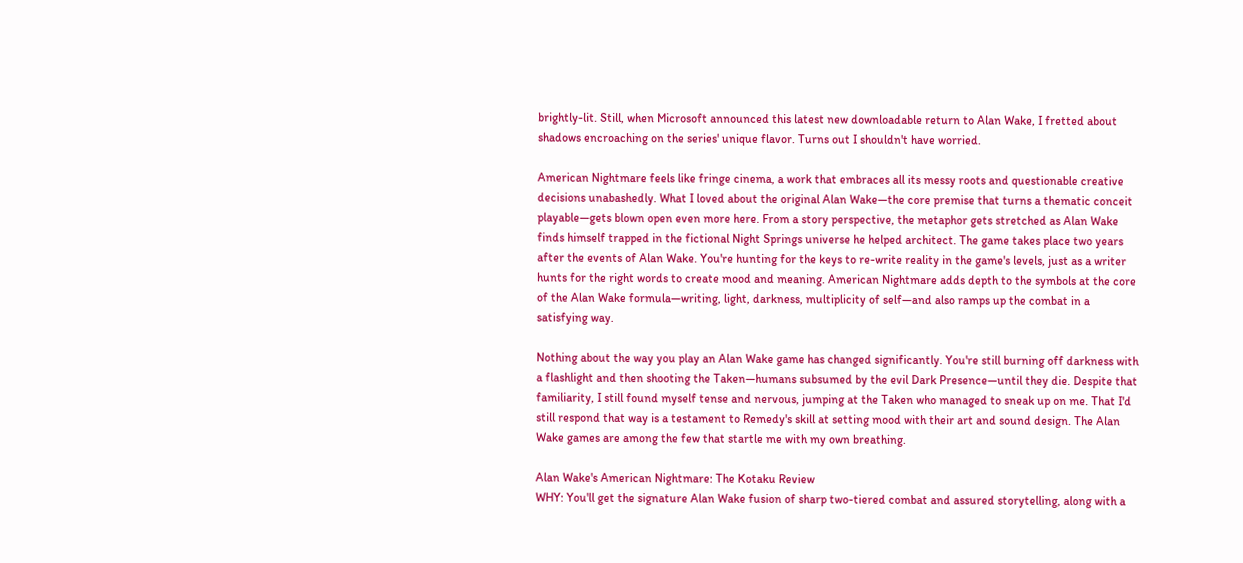brightly-lit. Still, when Microsoft announced this latest new downloadable return to Alan Wake, I fretted about shadows encroaching on the series' unique flavor. Turns out I shouldn't have worried.

American Nightmare feels like fringe cinema, a work that embraces all its messy roots and questionable creative decisions unabashedly. What I loved about the original Alan Wake—the core premise that turns a thematic conceit playable—gets blown open even more here. From a story perspective, the metaphor gets stretched as Alan Wake finds himself trapped in the fictional Night Springs universe he helped architect. The game takes place two years after the events of Alan Wake. You're hunting for the keys to re-write reality in the game's levels, just as a writer hunts for the right words to create mood and meaning. American Nightmare adds depth to the symbols at the core of the Alan Wake formula—writing, light, darkness, multiplicity of self—and also ramps up the combat in a satisfying way.

Nothing about the way you play an Alan Wake game has changed significantly. You're still burning off darkness with a flashlight and then shooting the Taken—humans subsumed by the evil Dark Presence—until they die. Despite that familiarity, I still found myself tense and nervous, jumping at the Taken who managed to sneak up on me. That I'd still respond that way is a testament to Remedy's skill at setting mood with their art and sound design. The Alan Wake games are among the few that startle me with my own breathing.

Alan Wake's American Nightmare: The Kotaku Review
WHY: You'll get the signature Alan Wake fusion of sharp two-tiered combat and assured storytelling, along with a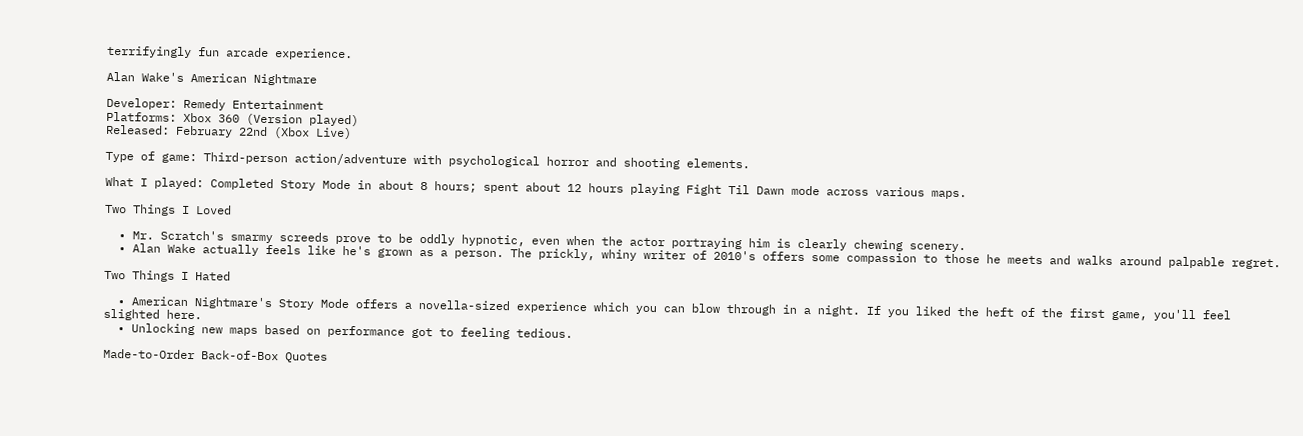terrifyingly fun arcade experience.

Alan Wake's American Nightmare

Developer: Remedy Entertainment
Platforms: Xbox 360 (Version played)
Released: February 22nd (Xbox Live)

Type of game: Third-person action/adventure with psychological horror and shooting elements.

What I played: Completed Story Mode in about 8 hours; spent about 12 hours playing Fight Til Dawn mode across various maps.

Two Things I Loved

  • Mr. Scratch's smarmy screeds prove to be oddly hypnotic, even when the actor portraying him is clearly chewing scenery.
  • Alan Wake actually feels like he's grown as a person. The prickly, whiny writer of 2010's offers some compassion to those he meets and walks around palpable regret.

Two Things I Hated

  • American Nightmare's Story Mode offers a novella-sized experience which you can blow through in a night. If you liked the heft of the first game, you'll feel slighted here.
  • Unlocking new maps based on performance got to feeling tedious.

Made-to-Order Back-of-Box Quotes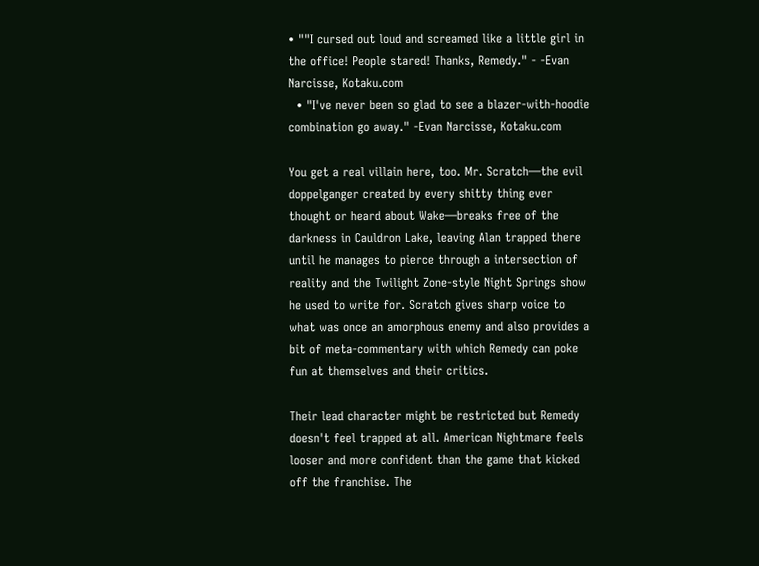• ""I cursed out loud and screamed like a little girl in the office! People stared! Thanks, Remedy." - -Evan Narcisse, Kotaku.com
  • "I've never been so glad to see a blazer-with-hoodie combination go away." -Evan Narcisse, Kotaku.com

You get a real villain here, too. Mr. Scratch—the evil doppelganger created by every shitty thing ever thought or heard about Wake—breaks free of the darkness in Cauldron Lake, leaving Alan trapped there until he manages to pierce through a intersection of reality and the Twilight Zone-style Night Springs show he used to write for. Scratch gives sharp voice to what was once an amorphous enemy and also provides a bit of meta-commentary with which Remedy can poke fun at themselves and their critics.

Their lead character might be restricted but Remedy doesn't feel trapped at all. American Nightmare feels looser and more confident than the game that kicked off the franchise. The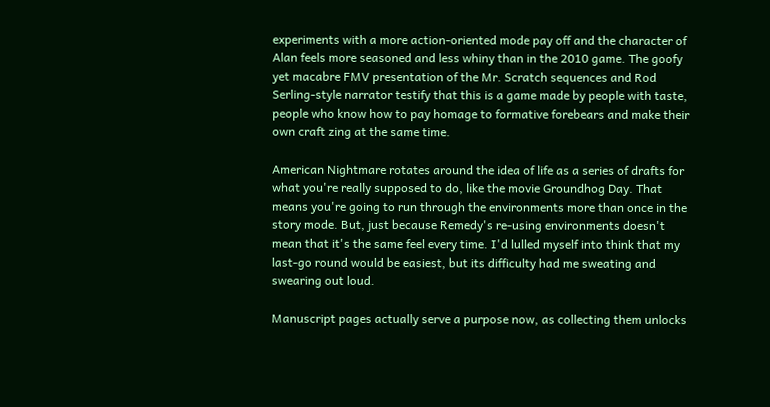experiments with a more action-oriented mode pay off and the character of Alan feels more seasoned and less whiny than in the 2010 game. The goofy yet macabre FMV presentation of the Mr. Scratch sequences and Rod Serling-style narrator testify that this is a game made by people with taste, people who know how to pay homage to formative forebears and make their own craft zing at the same time.

American Nightmare rotates around the idea of life as a series of drafts for what you're really supposed to do, like the movie Groundhog Day. That means you're going to run through the environments more than once in the story mode. But, just because Remedy's re-using environments doesn't mean that it's the same feel every time. I'd lulled myself into think that my last-go round would be easiest, but its difficulty had me sweating and swearing out loud.

Manuscript pages actually serve a purpose now, as collecting them unlocks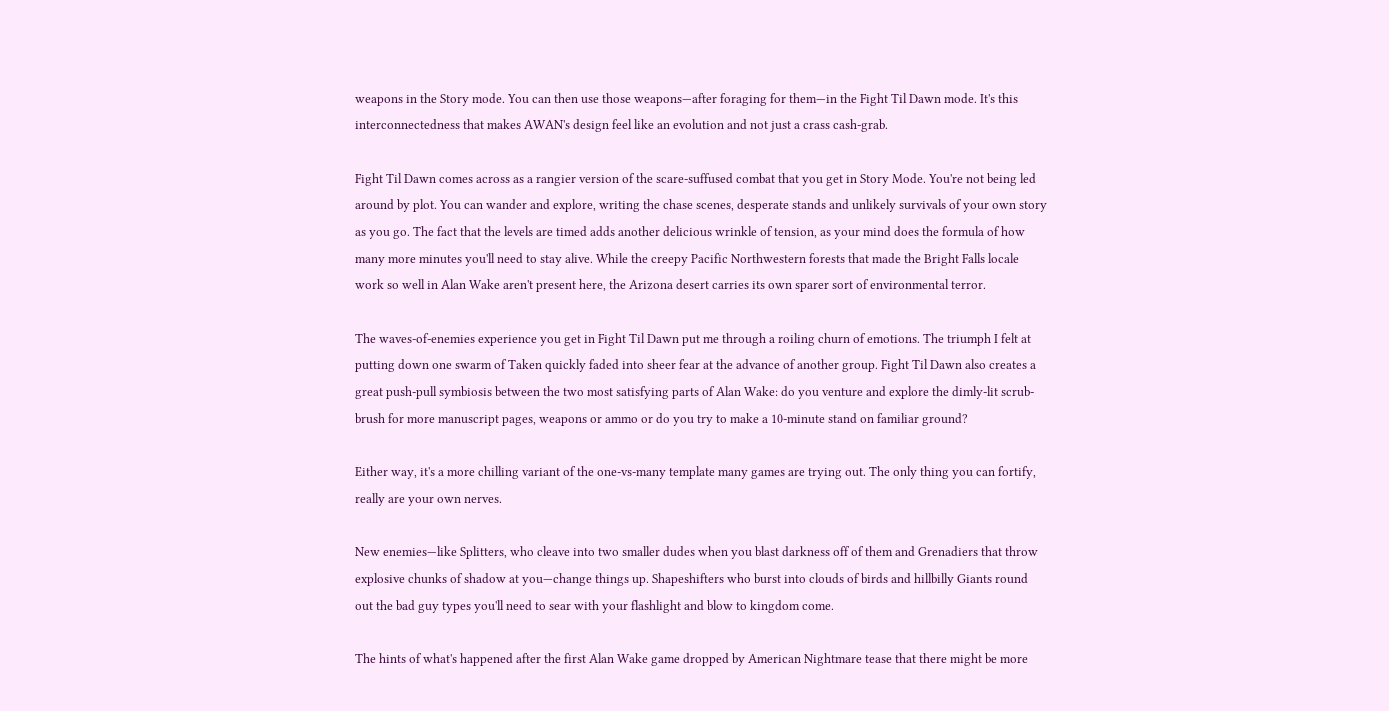weapons in the Story mode. You can then use those weapons—after foraging for them—in the Fight Til Dawn mode. It's this interconnectedness that makes AWAN's design feel like an evolution and not just a crass cash-grab.

Fight Til Dawn comes across as a rangier version of the scare-suffused combat that you get in Story Mode. You're not being led around by plot. You can wander and explore, writing the chase scenes, desperate stands and unlikely survivals of your own story as you go. The fact that the levels are timed adds another delicious wrinkle of tension, as your mind does the formula of how many more minutes you'll need to stay alive. While the creepy Pacific Northwestern forests that made the Bright Falls locale work so well in Alan Wake aren't present here, the Arizona desert carries its own sparer sort of environmental terror.

The waves-of-enemies experience you get in Fight Til Dawn put me through a roiling churn of emotions. The triumph I felt at putting down one swarm of Taken quickly faded into sheer fear at the advance of another group. Fight Til Dawn also creates a great push-pull symbiosis between the two most satisfying parts of Alan Wake: do you venture and explore the dimly-lit scrub-brush for more manuscript pages, weapons or ammo or do you try to make a 10-minute stand on familiar ground?

Either way, it's a more chilling variant of the one-vs-many template many games are trying out. The only thing you can fortify, really are your own nerves.

New enemies—like Splitters, who cleave into two smaller dudes when you blast darkness off of them and Grenadiers that throw explosive chunks of shadow at you—change things up. Shapeshifters who burst into clouds of birds and hillbilly Giants round out the bad guy types you'll need to sear with your flashlight and blow to kingdom come.

The hints of what's happened after the first Alan Wake game dropped by American Nightmare tease that there might be more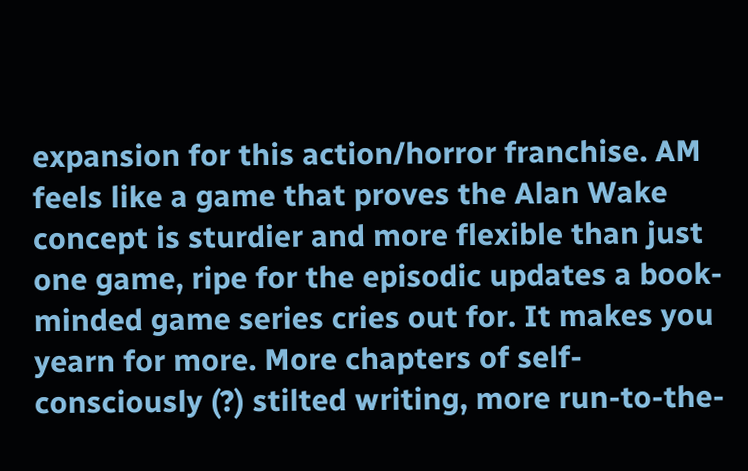expansion for this action/horror franchise. AM feels like a game that proves the Alan Wake concept is sturdier and more flexible than just one game, ripe for the episodic updates a book-minded game series cries out for. It makes you yearn for more. More chapters of self-consciously (?) stilted writing, more run-to-the-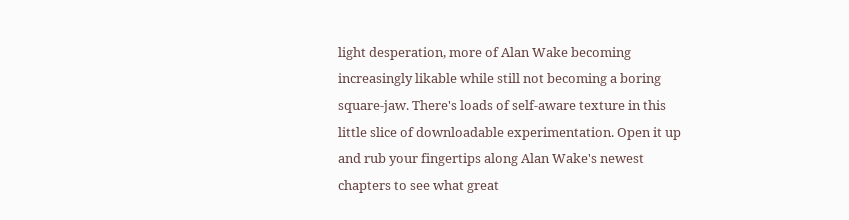light desperation, more of Alan Wake becoming increasingly likable while still not becoming a boring square-jaw. There's loads of self-aware texture in this little slice of downloadable experimentation. Open it up and rub your fingertips along Alan Wake's newest chapters to see what great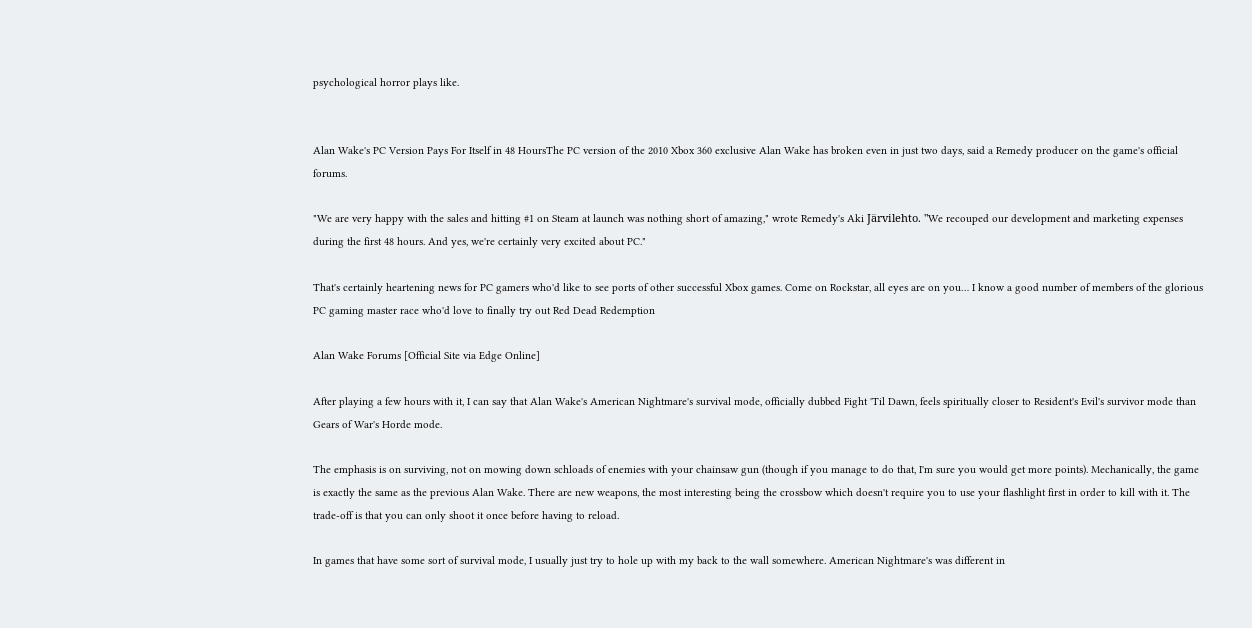psychological horror plays like.


Alan Wake's PC Version Pays For Itself in 48 HoursThe PC version of the 2010 Xbox 360 exclusive Alan Wake has broken even in just two days, said a Remedy producer on the game's official forums.

"We are very happy with the sales and hitting #1 on Steam at launch was nothing short of amazing," wrote Remedy's Aki Järvilehto. "We recouped our development and marketing expenses during the first 48 hours. And yes, we're certainly very excited about PC."

That's certainly heartening news for PC gamers who'd like to see ports of other successful Xbox games. Come on Rockstar, all eyes are on you… I know a good number of members of the glorious PC gaming master race who'd love to finally try out Red Dead Redemption

Alan Wake Forums [Official Site via Edge Online]

After playing a few hours with it, I can say that Alan Wake's American Nightmare's survival mode, officially dubbed Fight 'Til Dawn, feels spiritually closer to Resident's Evil's survivor mode than Gears of War's Horde mode.

The emphasis is on surviving, not on mowing down schloads of enemies with your chainsaw gun (though if you manage to do that, I'm sure you would get more points). Mechanically, the game is exactly the same as the previous Alan Wake. There are new weapons, the most interesting being the crossbow which doesn't require you to use your flashlight first in order to kill with it. The trade-off is that you can only shoot it once before having to reload.

In games that have some sort of survival mode, I usually just try to hole up with my back to the wall somewhere. American Nightmare's was different in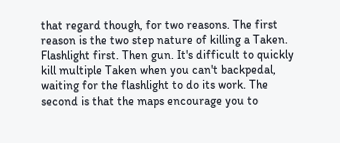that regard though, for two reasons. The first reason is the two step nature of killing a Taken. Flashlight first. Then gun. It's difficult to quickly kill multiple Taken when you can't backpedal, waiting for the flashlight to do its work. The second is that the maps encourage you to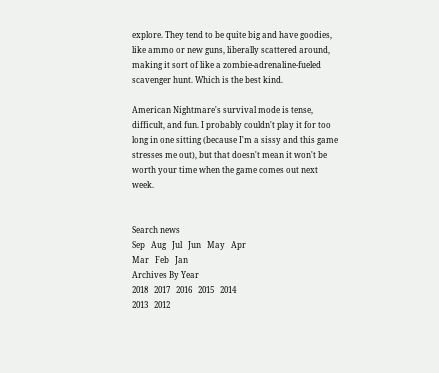explore. They tend to be quite big and have goodies, like ammo or new guns, liberally scattered around, making it sort of like a zombie-adrenaline-fueled scavenger hunt. Which is the best kind.

American Nightmare's survival mode is tense, difficult, and fun. I probably couldn't play it for too long in one sitting (because I'm a sissy and this game stresses me out), but that doesn't mean it won't be worth your time when the game comes out next week.


Search news
Sep   Aug   Jul   Jun   May   Apr
Mar   Feb   Jan
Archives By Year
2018   2017   2016   2015   2014
2013   2012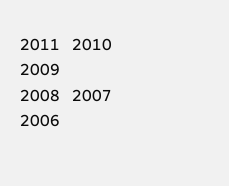2011   2010   2009
2008   2007   2006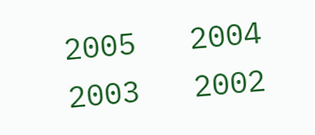2005   2004
2003   2002